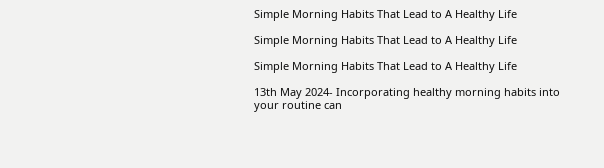Simple Morning Habits That Lead to A Healthy Life

Simple Morning Habits That Lead to A Healthy Life

Simple Morning Habits That Lead to A Healthy Life

13th May 2024- Incorporating healthy morning habits into your routine can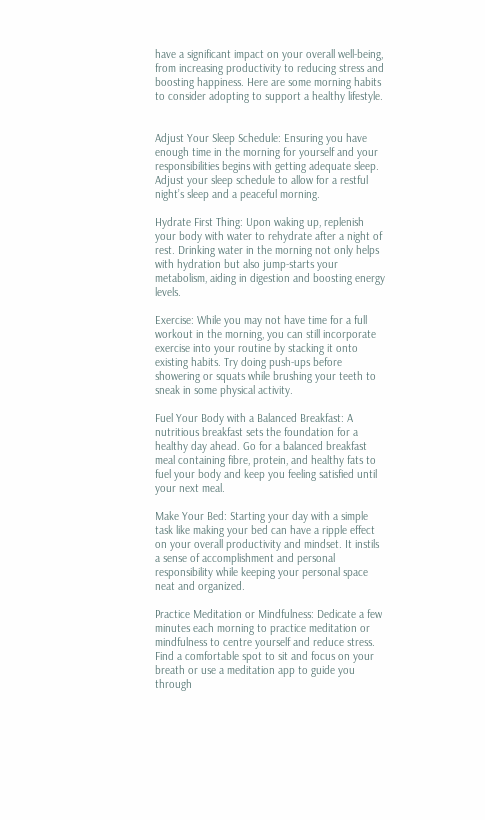have a significant impact on your overall well-being, from increasing productivity to reducing stress and boosting happiness. Here are some morning habits to consider adopting to support a healthy lifestyle.


Adjust Your Sleep Schedule: Ensuring you have enough time in the morning for yourself and your responsibilities begins with getting adequate sleep. Adjust your sleep schedule to allow for a restful night’s sleep and a peaceful morning.

Hydrate First Thing: Upon waking up, replenish your body with water to rehydrate after a night of rest. Drinking water in the morning not only helps with hydration but also jump-starts your metabolism, aiding in digestion and boosting energy levels.

Exercise: While you may not have time for a full workout in the morning, you can still incorporate exercise into your routine by stacking it onto existing habits. Try doing push-ups before showering or squats while brushing your teeth to sneak in some physical activity.

Fuel Your Body with a Balanced Breakfast: A nutritious breakfast sets the foundation for a healthy day ahead. Go for a balanced breakfast meal containing fibre, protein, and healthy fats to fuel your body and keep you feeling satisfied until your next meal.

Make Your Bed: Starting your day with a simple task like making your bed can have a ripple effect on your overall productivity and mindset. It instils a sense of accomplishment and personal responsibility while keeping your personal space neat and organized.

Practice Meditation or Mindfulness: Dedicate a few minutes each morning to practice meditation or mindfulness to centre yourself and reduce stress. Find a comfortable spot to sit and focus on your breath or use a meditation app to guide you through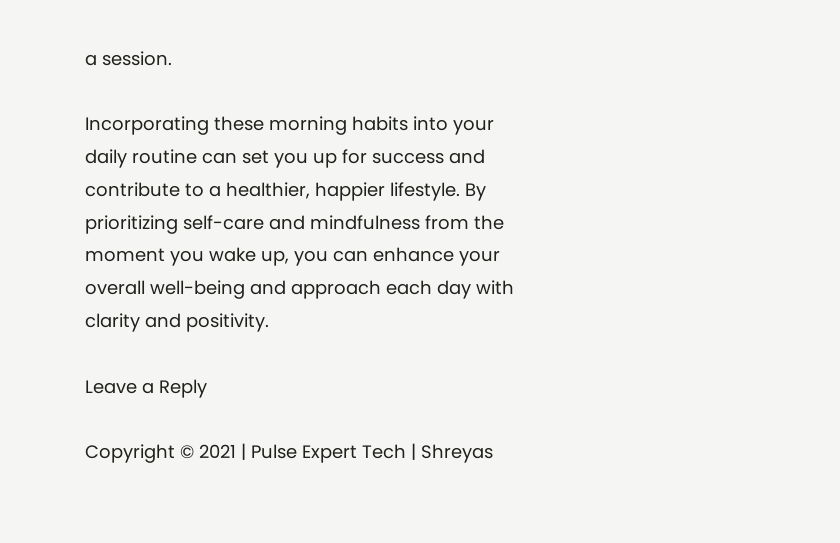a session.

Incorporating these morning habits into your daily routine can set you up for success and contribute to a healthier, happier lifestyle. By prioritizing self-care and mindfulness from the moment you wake up, you can enhance your overall well-being and approach each day with clarity and positivity.

Leave a Reply

Copyright © 2021 | Pulse Expert Tech | Shreyas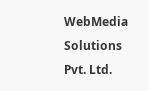WebMedia Solutions Pvt. Ltd.